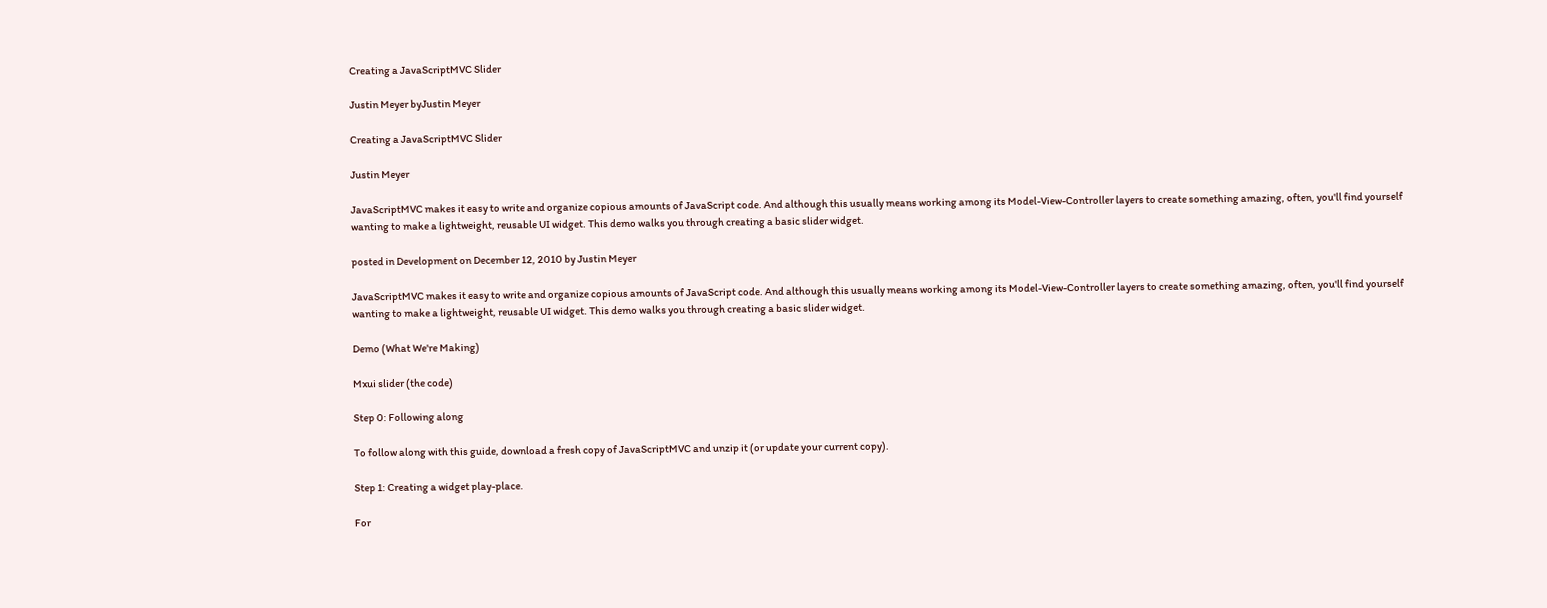Creating a JavaScriptMVC Slider

Justin Meyer byJustin Meyer

Creating a JavaScriptMVC Slider

Justin Meyer

JavaScriptMVC makes it easy to write and organize copious amounts of JavaScript code. And although this usually means working among its Model-View-Controller layers to create something amazing, often, you'll find yourself wanting to make a lightweight, reusable UI widget. This demo walks you through creating a basic slider widget.

posted in Development on December 12, 2010 by Justin Meyer

JavaScriptMVC makes it easy to write and organize copious amounts of JavaScript code. And although this usually means working among its Model-View-Controller layers to create something amazing, often, you'll find yourself wanting to make a lightweight, reusable UI widget. This demo walks you through creating a basic slider widget.

Demo (What We're Making)

Mxui slider (the code)

Step 0: Following along

To follow along with this guide, download a fresh copy of JavaScriptMVC and unzip it (or update your current copy).

Step 1: Creating a widget play-place.

For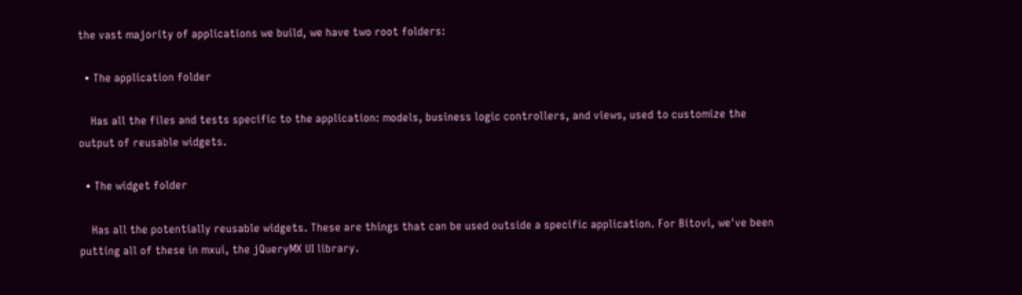the vast majority of applications we build, we have two root folders:

  • The application folder

    Has all the files and tests specific to the application: models, business logic controllers, and views, used to customize the output of reusable widgets.

  • The widget folder

    Has all the potentially reusable widgets. These are things that can be used outside a specific application. For Bitovi, we've been putting all of these in mxui, the jQueryMX UI library.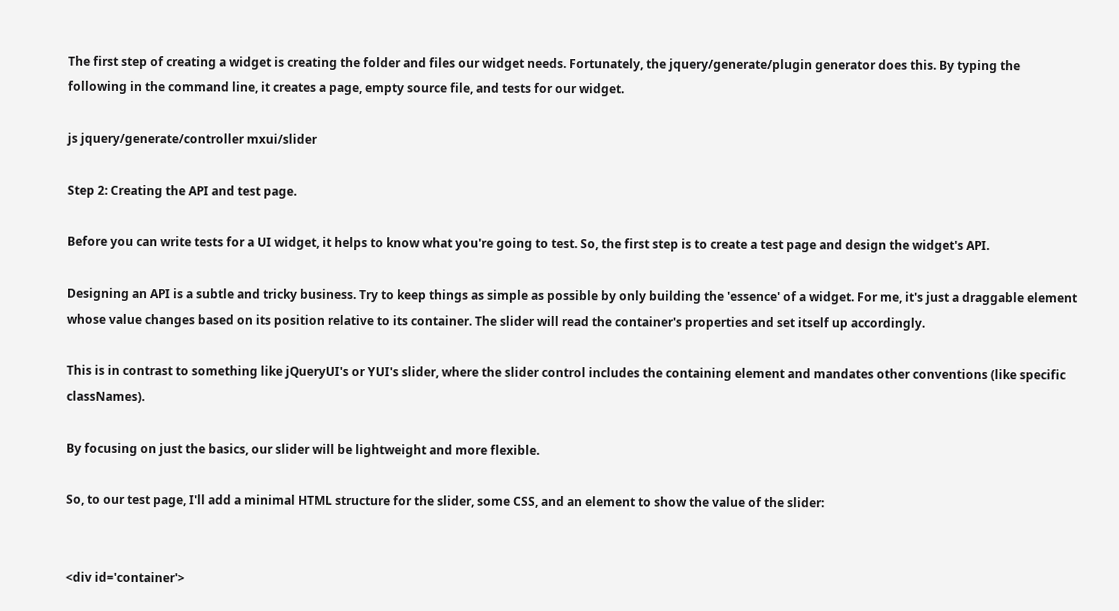The first step of creating a widget is creating the folder and files our widget needs. Fortunately, the jquery/generate/plugin generator does this. By typing the following in the command line, it creates a page, empty source file, and tests for our widget.

js jquery/generate/controller mxui/slider

Step 2: Creating the API and test page.

Before you can write tests for a UI widget, it helps to know what you're going to test. So, the first step is to create a test page and design the widget's API.

Designing an API is a subtle and tricky business. Try to keep things as simple as possible by only building the 'essence' of a widget. For me, it's just a draggable element whose value changes based on its position relative to its container. The slider will read the container's properties and set itself up accordingly.

This is in contrast to something like jQueryUI's or YUI's slider, where the slider control includes the containing element and mandates other conventions (like specific classNames).

By focusing on just the basics, our slider will be lightweight and more flexible.

So, to our test page, I'll add a minimal HTML structure for the slider, some CSS, and an element to show the value of the slider:


<div id='container'>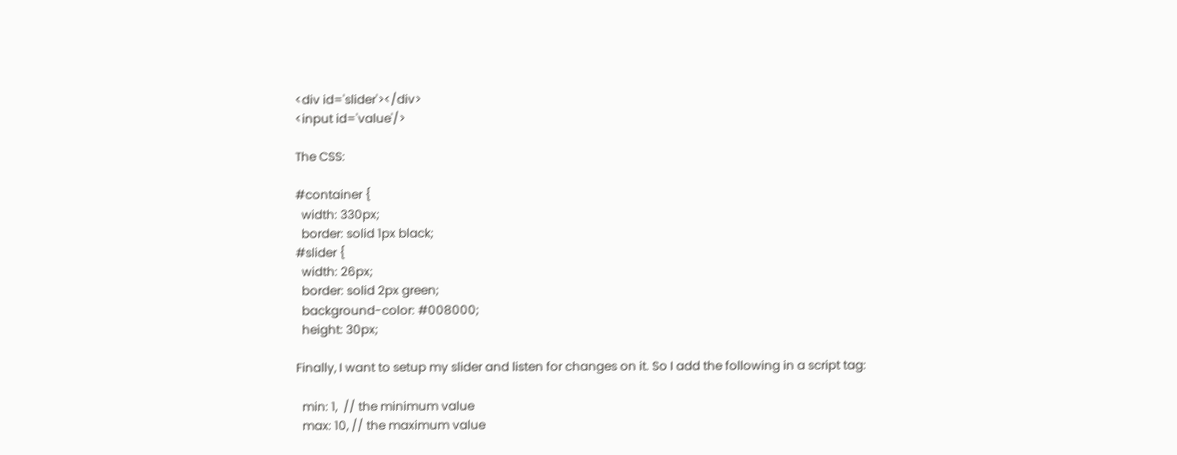<div id='slider'></div>
<input id='value'/>

The CSS:

#container {
  width: 330px;
  border: solid 1px black;
#slider {
  width: 26px;
  border: solid 2px green;
  background-color: #008000;
  height: 30px;

Finally, I want to setup my slider and listen for changes on it. So I add the following in a script tag:

  min: 1,  // the minimum value
  max: 10, // the maximum value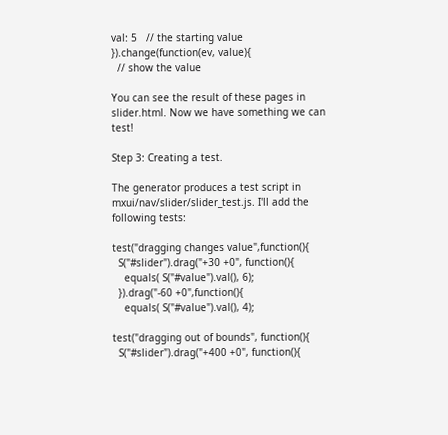val: 5   // the starting value
}).change(function(ev, value){
  // show the value

You can see the result of these pages in slider.html. Now we have something we can test!

Step 3: Creating a test.

The generator produces a test script in mxui/nav/slider/slider_test.js. I'll add the following tests:

test("dragging changes value",function(){
  S("#slider").drag("+30 +0", function(){
    equals( S("#value").val(), 6);
  }).drag("-60 +0",function(){
    equals( S("#value").val(), 4);

test("dragging out of bounds", function(){
  S("#slider").drag("+400 +0", function(){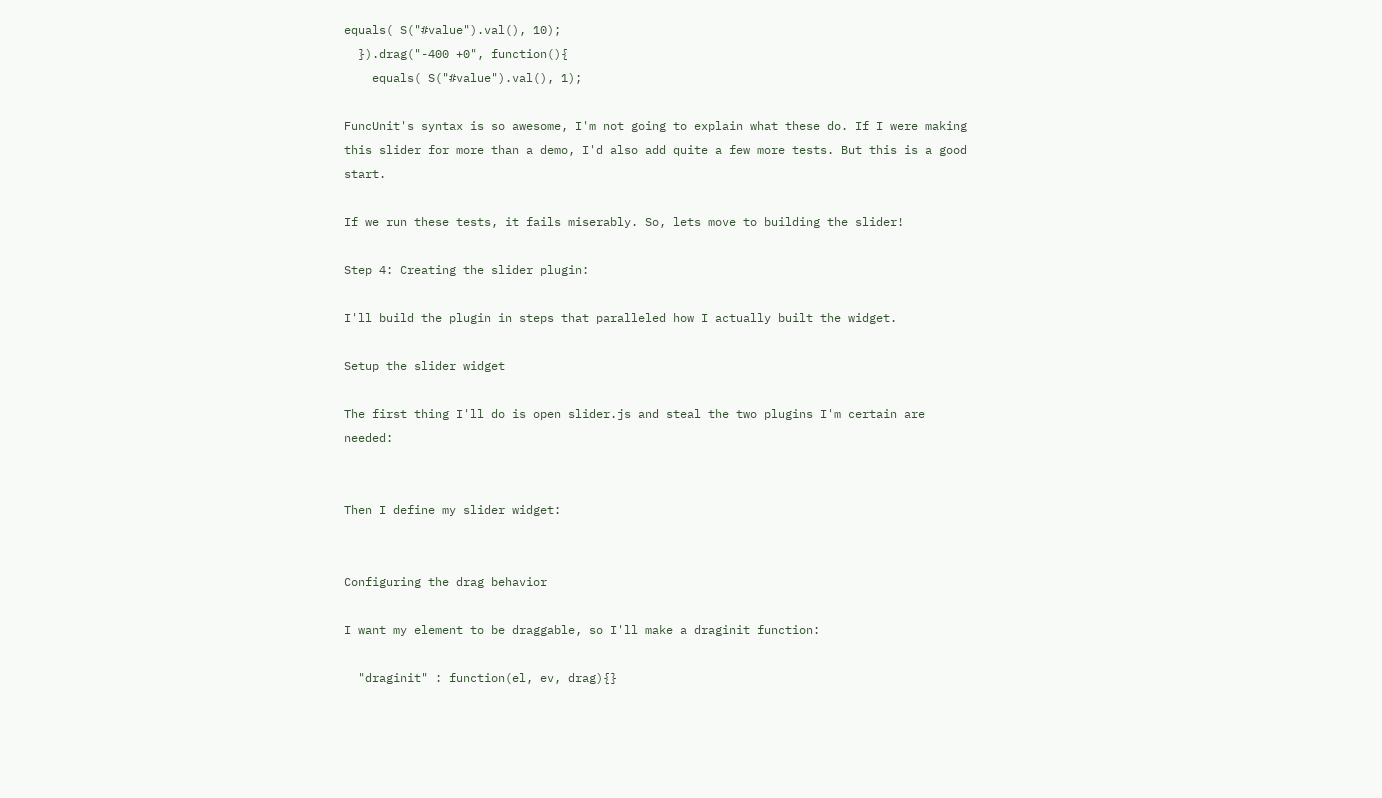equals( S("#value").val(), 10);
  }).drag("-400 +0", function(){
    equals( S("#value").val(), 1);

FuncUnit's syntax is so awesome, I'm not going to explain what these do. If I were making this slider for more than a demo, I'd also add quite a few more tests. But this is a good start.

If we run these tests, it fails miserably. So, lets move to building the slider!

Step 4: Creating the slider plugin:

I'll build the plugin in steps that paralleled how I actually built the widget.

Setup the slider widget

The first thing I'll do is open slider.js and steal the two plugins I'm certain are needed:


Then I define my slider widget:


Configuring the drag behavior

I want my element to be draggable, so I'll make a draginit function:

  "draginit" : function(el, ev, drag){}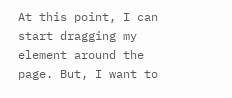At this point, I can start dragging my element around the page. But, I want to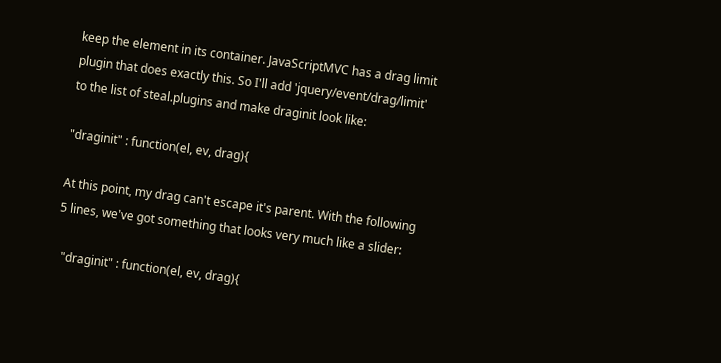keep the element in its container. JavaScriptMVC has a drag limit plugin that does exactly this. So I'll add 'jquery/event/drag/limit' to the list of steal.plugins and make draginit look like:

"draginit" : function(el, ev, drag){

At this point, my drag can't escape it's parent. With the following 5 lines, we've got something that looks very much like a slider:

  "draginit" : function(el, ev, drag){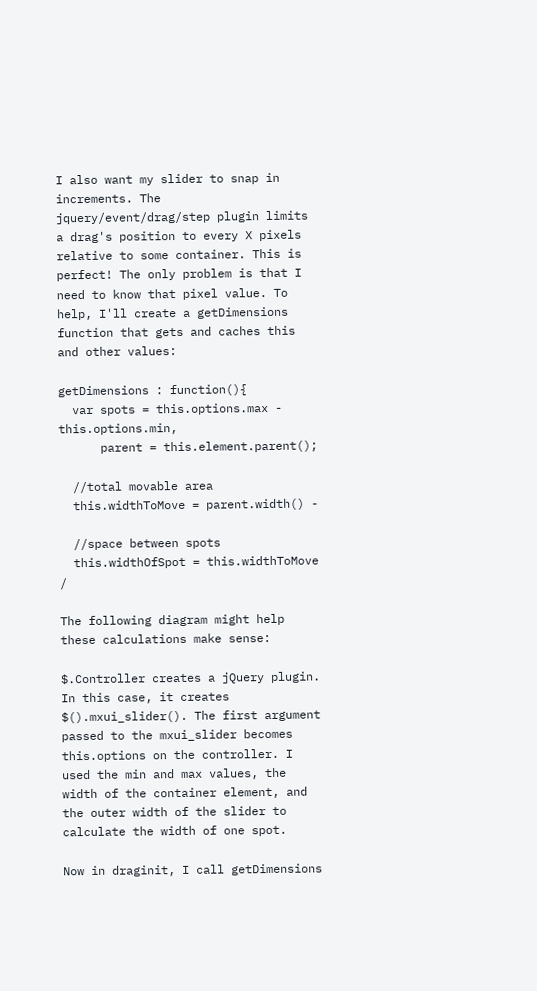I also want my slider to snap in increments. The jquery/event/drag/step plugin limits a drag's position to every X pixels relative to some container. This is perfect! The only problem is that I need to know that pixel value. To help, I'll create a getDimensions function that gets and caches this and other values:

getDimensions : function(){
  var spots = this.options.max - this.options.min,
      parent = this.element.parent();

  //total movable area
  this.widthToMove = parent.width() -

  //space between spots
  this.widthOfSpot = this.widthToMove /

The following diagram might help these calculations make sense:

$.Controller creates a jQuery plugin. In this case, it creates $().mxui_slider(). The first argument passed to the mxui_slider becomes this.options on the controller. I used the min and max values, the width of the container element, and the outer width of the slider to calculate the width of one spot.

Now in draginit, I call getDimensions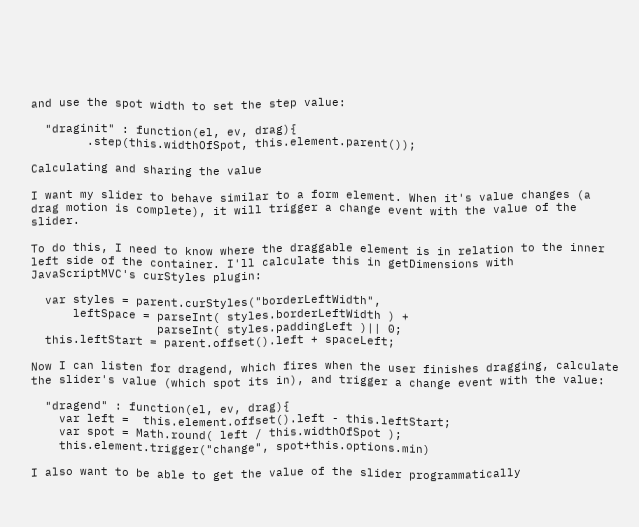and use the spot width to set the step value:

  "draginit" : function(el, ev, drag){
        .step(this.widthOfSpot, this.element.parent());

Calculating and sharing the value

I want my slider to behave similar to a form element. When it's value changes (a drag motion is complete), it will trigger a change event with the value of the slider.

To do this, I need to know where the draggable element is in relation to the inner left side of the container. I'll calculate this in getDimensions with JavaScriptMVC's curStyles plugin:

  var styles = parent.curStyles("borderLeftWidth",
      leftSpace = parseInt( styles.borderLeftWidth ) +
                  parseInt( styles.paddingLeft )|| 0;
  this.leftStart = parent.offset().left + spaceLeft;

Now I can listen for dragend, which fires when the user finishes dragging, calculate the slider's value (which spot its in), and trigger a change event with the value:

  "dragend" : function(el, ev, drag){
    var left =  this.element.offset().left - this.leftStart;
    var spot = Math.round( left / this.widthOfSpot );
    this.element.trigger("change", spot+this.options.min)

I also want to be able to get the value of the slider programmatically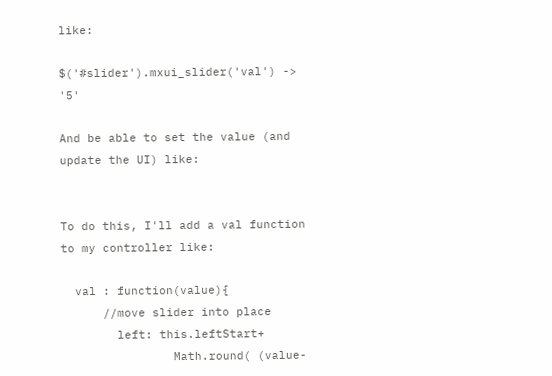like:

$('#slider').mxui_slider('val') -> '5'

And be able to set the value (and update the UI) like:


To do this, I'll add a val function to my controller like:

  val : function(value){
      //move slider into place
        left: this.leftStart+
                Math.round( (value-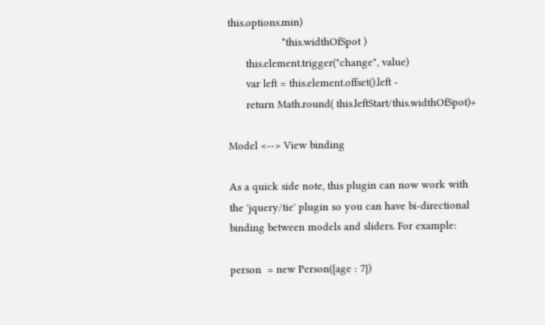this.options.min)
                  *this.widthOfSpot )
      this.element.trigger("change", value)
      var left = this.element.offset().left -
      return Math.round( this.leftStart/this.widthOfSpot)+

Model <--> View binding

As a quick side note, this plugin can now work with the 'jquery/tie' plugin so you can have bi-directional binding between models and sliders. For example:

person  = new Person({age : 7})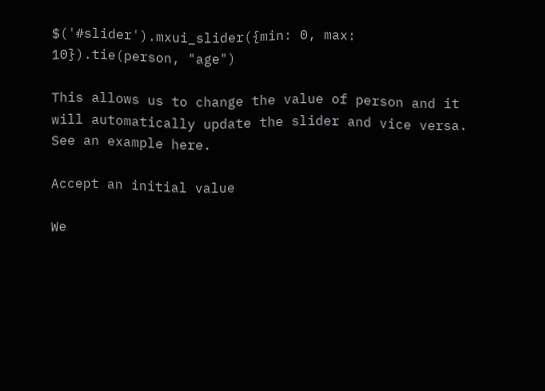$('#slider').mxui_slider({min: 0, max: 10}).tie(person, "age")

This allows us to change the value of person and it will automatically update the slider and vice versa. See an example here.

Accept an initial value

We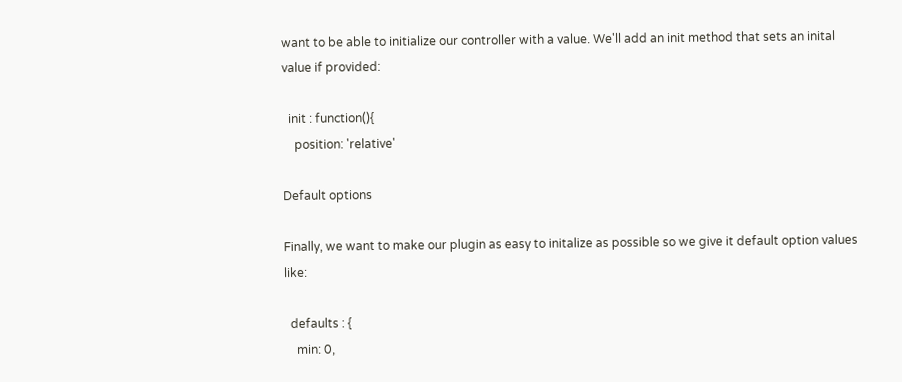want to be able to initialize our controller with a value. We'll add an init method that sets an inital value if provided:

  init : function(){
    position: 'relative'

Default options

Finally, we want to make our plugin as easy to initalize as possible so we give it default option values like:

  defaults : {
    min: 0,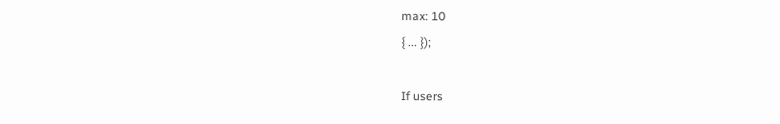max: 10
{ ... });

If users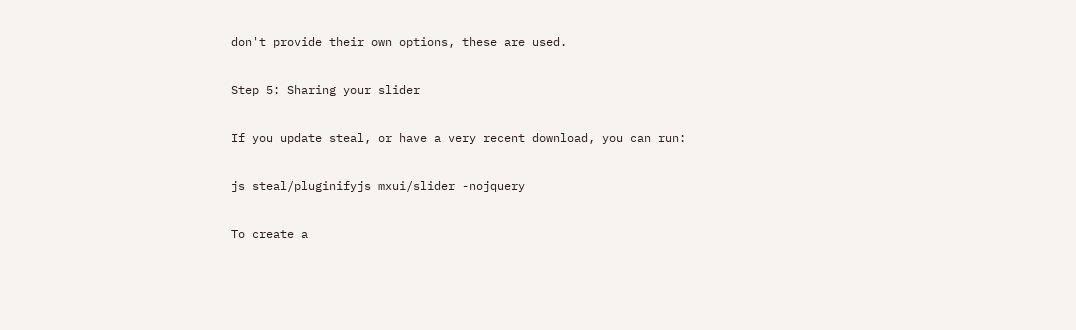don't provide their own options, these are used.

Step 5: Sharing your slider

If you update steal, or have a very recent download, you can run:

js steal/pluginifyjs mxui/slider -nojquery

To create a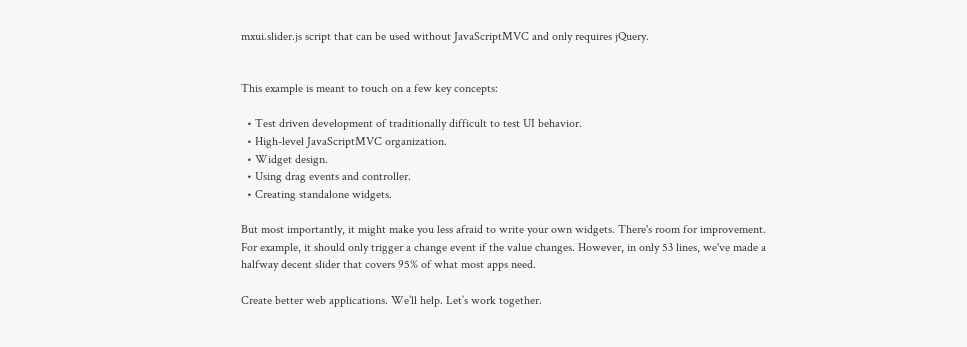mxui.slider.js script that can be used without JavaScriptMVC and only requires jQuery.


This example is meant to touch on a few key concepts:

  • Test driven development of traditionally difficult to test UI behavior.
  • High-level JavaScriptMVC organization.
  • Widget design.
  • Using drag events and controller.
  • Creating standalone widgets.

But most importantly, it might make you less afraid to write your own widgets. There's room for improvement. For example, it should only trigger a change event if the value changes. However, in only 53 lines, we've made a halfway decent slider that covers 95% of what most apps need.

Create better web applications. We’ll help. Let’s work together.